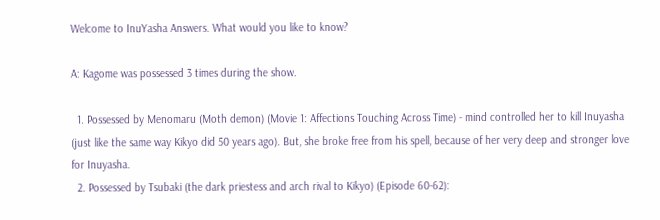Welcome to InuYasha Answers. What would you like to know?

A: Kagome was possessed 3 times during the show.

  1. Possessed by Menomaru (Moth demon) (Movie 1: Affections Touching Across Time) - mind controlled her to kill Inuyasha (just like the same way Kikyo did 50 years ago). But, she broke free from his spell, because of her very deep and stronger love for Inuyasha.
  2. Possessed by Tsubaki (the dark priestess and arch rival to Kikyo) (Episode 60-62):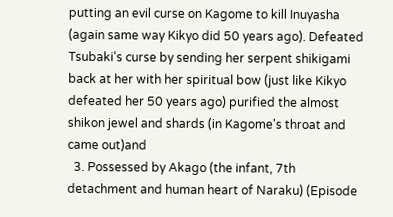putting an evil curse on Kagome to kill Inuyasha (again same way Kikyo did 50 years ago). Defeated Tsubaki's curse by sending her serpent shikigami back at her with her spiritual bow (just like Kikyo defeated her 50 years ago) purified the almost shikon jewel and shards (in Kagome's throat and came out)and
  3. Possessed by Akago (the infant, 7th detachment and human heart of Naraku) (Episode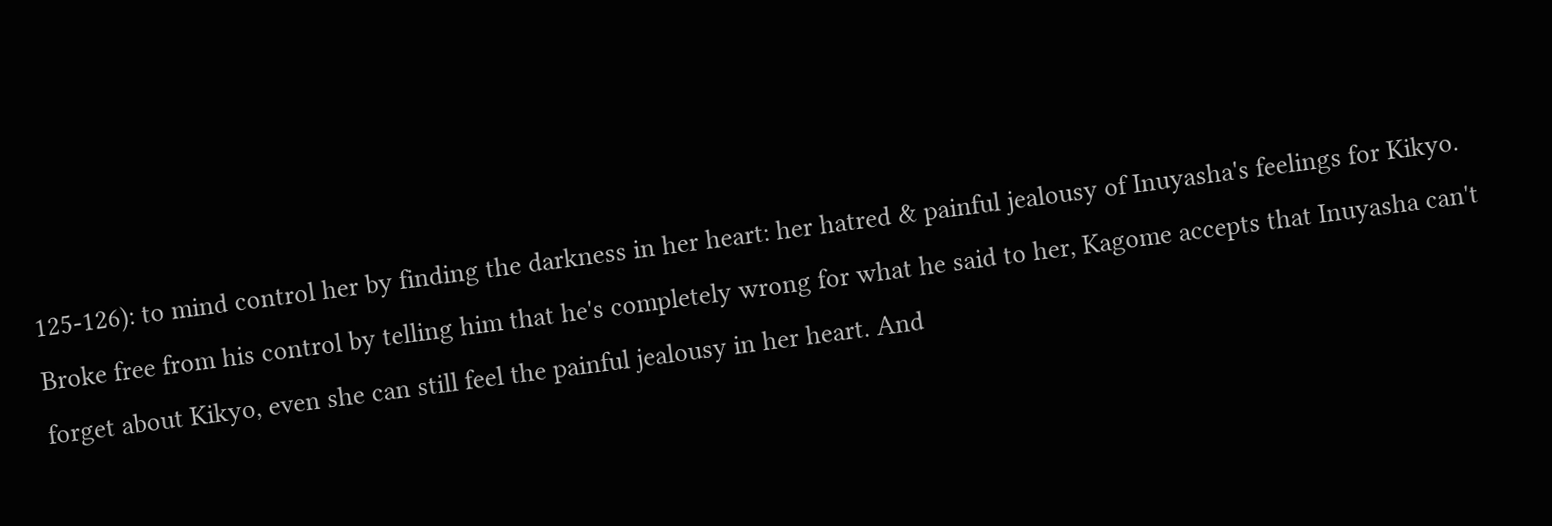125-126): to mind control her by finding the darkness in her heart: her hatred & painful jealousy of Inuyasha's feelings for Kikyo. Broke free from his control by telling him that he's completely wrong for what he said to her, Kagome accepts that Inuyasha can't forget about Kikyo, even she can still feel the painful jealousy in her heart. And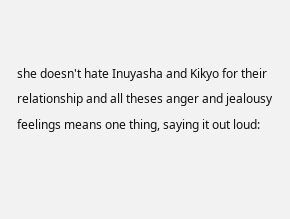she doesn't hate Inuyasha and Kikyo for their relationship and all theses anger and jealousy feelings means one thing, saying it out loud: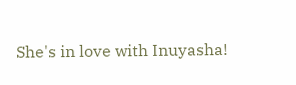She's in love with Inuyasha!